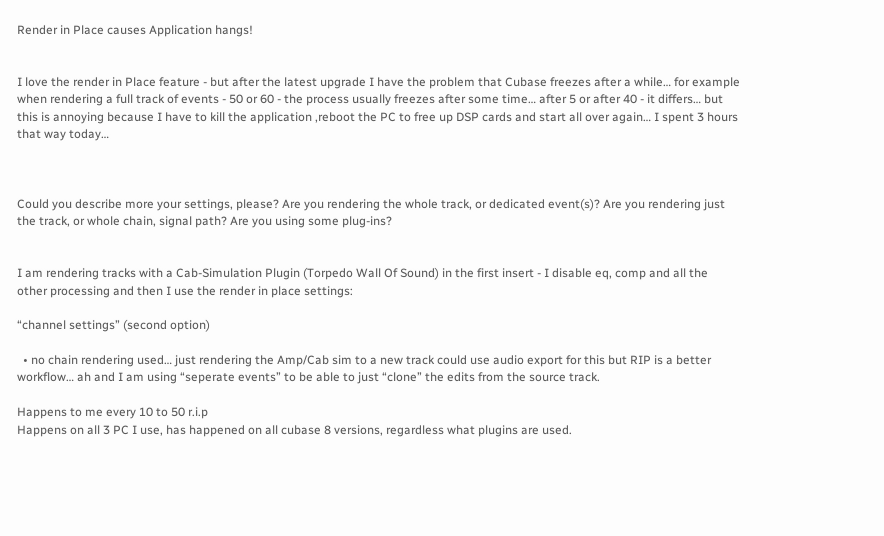Render in Place causes Application hangs!


I love the render in Place feature - but after the latest upgrade I have the problem that Cubase freezes after a while… for example when rendering a full track of events - 50 or 60 - the process usually freezes after some time… after 5 or after 40 - it differs… but this is annoying because I have to kill the application ,reboot the PC to free up DSP cards and start all over again… I spent 3 hours that way today…



Could you describe more your settings, please? Are you rendering the whole track, or dedicated event(s)? Are you rendering just the track, or whole chain, signal path? Are you using some plug-ins?


I am rendering tracks with a Cab-Simulation Plugin (Torpedo Wall Of Sound) in the first insert - I disable eq, comp and all the other processing and then I use the render in place settings:

“channel settings” (second option)

  • no chain rendering used… just rendering the Amp/Cab sim to a new track could use audio export for this but RIP is a better workflow… ah and I am using “seperate events” to be able to just “clone” the edits from the source track.

Happens to me every 10 to 50 r.i.p
Happens on all 3 PC I use, has happened on all cubase 8 versions, regardless what plugins are used.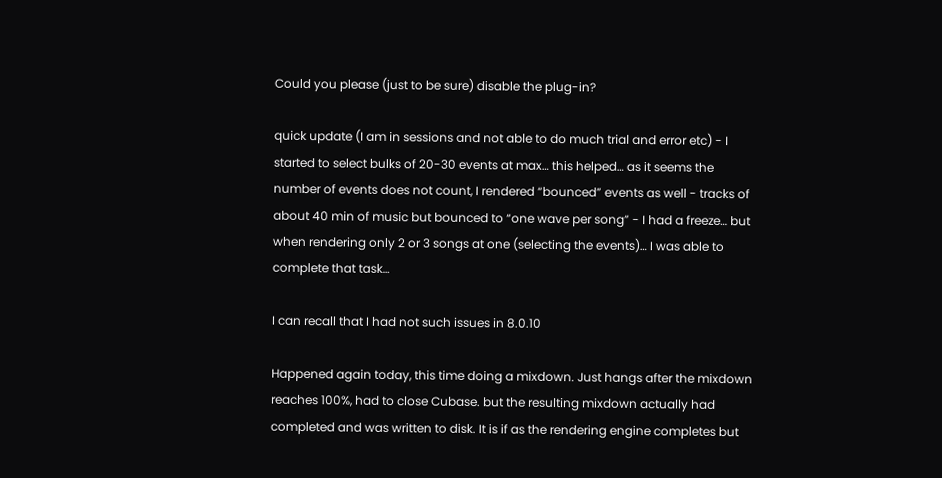Could you please (just to be sure) disable the plug-in?

quick update (I am in sessions and not able to do much trial and error etc) - I started to select bulks of 20-30 events at max… this helped… as it seems the number of events does not count, I rendered “bounced” events as well - tracks of about 40 min of music but bounced to “one wave per song” - I had a freeze… but when rendering only 2 or 3 songs at one (selecting the events)… I was able to complete that task…

I can recall that I had not such issues in 8.0.10

Happened again today, this time doing a mixdown. Just hangs after the mixdown reaches 100%, had to close Cubase. but the resulting mixdown actually had completed and was written to disk. It is if as the rendering engine completes but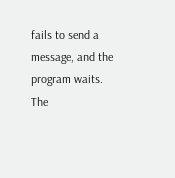fails to send a message, and the program waits. The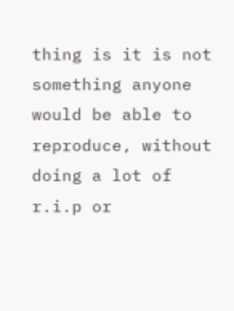thing is it is not something anyone would be able to reproduce, without doing a lot of r.i.p or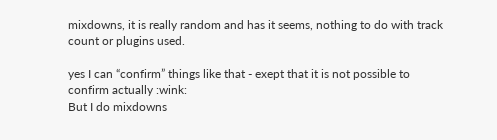mixdowns, it is really random and has it seems, nothing to do with track count or plugins used.

yes I can “confirm” things like that - exept that it is not possible to confirm actually :wink:
But I do mixdowns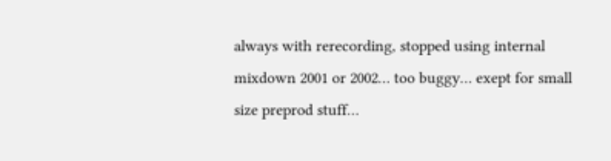always with rerecording, stopped using internal mixdown 2001 or 2002… too buggy… exept for small size preprod stuff…